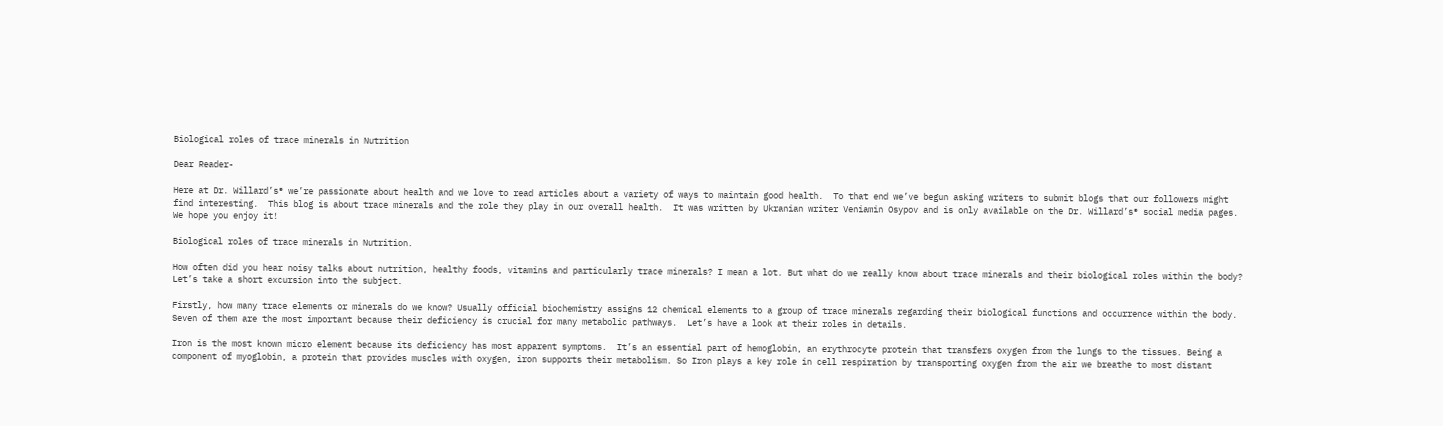Biological roles of trace minerals in Nutrition

Dear Reader-

Here at Dr. Willard’s® we’re passionate about health and we love to read articles about a variety of ways to maintain good health.  To that end we’ve begun asking writers to submit blogs that our followers might find interesting.  This blog is about trace minerals and the role they play in our overall health.  It was written by Ukranian writer Veniamin Osypov and is only available on the Dr. Willard’s® social media pages.  We hope you enjoy it!

Biological roles of trace minerals in Nutrition.

How often did you hear noisy talks about nutrition, healthy foods, vitamins and particularly trace minerals? I mean a lot. But what do we really know about trace minerals and their biological roles within the body?  Let’s take a short excursion into the subject.

Firstly, how many trace elements or minerals do we know? Usually official biochemistry assigns 12 chemical elements to a group of trace minerals regarding their biological functions and occurrence within the body. Seven of them are the most important because their deficiency is crucial for many metabolic pathways.  Let’s have a look at their roles in details.

Iron is the most known micro element because its deficiency has most apparent symptoms.  It’s an essential part of hemoglobin, an erythrocyte protein that transfers oxygen from the lungs to the tissues. Being a component of myoglobin, a protein that provides muscles with oxygen, iron supports their metabolism. So Iron plays a key role in cell respiration by transporting oxygen from the air we breathe to most distant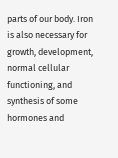parts of our body. Iron is also necessary for growth, development, normal cellular functioning, and synthesis of some hormones and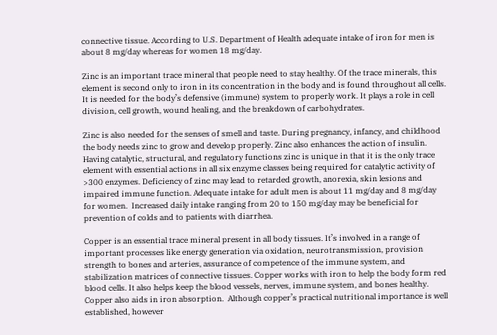connective tissue. According to U.S. Department of Health adequate intake of iron for men is about 8 mg/day whereas for women 18 mg/day.

Zinc is an important trace mineral that people need to stay healthy. Of the trace minerals, this element is second only to iron in its concentration in the body and is found throughout all cells. It is needed for the body’s defensive (immune) system to properly work. It plays a role in cell division, cell growth, wound healing, and the breakdown of carbohydrates.

Zinc is also needed for the senses of smell and taste. During pregnancy, infancy, and childhood the body needs zinc to grow and develop properly. Zinc also enhances the action of insulin. Having catalytic, structural, and regulatory functions zinc is unique in that it is the only trace element with essential actions in all six enzyme classes being required for catalytic activity of >300 enzymes. Deficiency of zinc may lead to retarded growth, anorexia, skin lesions and impaired immune function. Adequate intake for adult men is about 11 mg/day and 8 mg/day for women.  Increased daily intake ranging from 20 to 150 mg/day may be beneficial for prevention of colds and to patients with diarrhea.

Copper is an essential trace mineral present in all body tissues. It’s involved in a range of important processes like energy generation via oxidation, neurotransmission, provision strength to bones and arteries, assurance of competence of the immune system, and stabilization matrices of connective tissues. Copper works with iron to help the body form red blood cells. It also helps keep the blood vessels, nerves, immune system, and bones healthy. Copper also aids in iron absorption.  Although copper’s practical nutritional importance is well established, however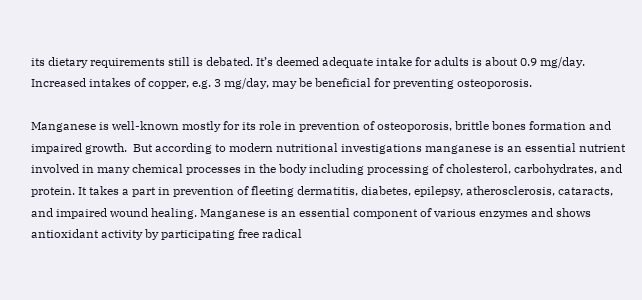its dietary requirements still is debated. It’s deemed adequate intake for adults is about 0.9 mg/day. Increased intakes of copper, e.g. 3 mg/day, may be beneficial for preventing osteoporosis.

Manganese is well-known mostly for its role in prevention of osteoporosis, brittle bones formation and impaired growth.  But according to modern nutritional investigations manganese is an essential nutrient involved in many chemical processes in the body including processing of cholesterol, carbohydrates, and protein. It takes a part in prevention of fleeting dermatitis, diabetes, epilepsy, atherosclerosis, cataracts, and impaired wound healing. Manganese is an essential component of various enzymes and shows antioxidant activity by participating free radical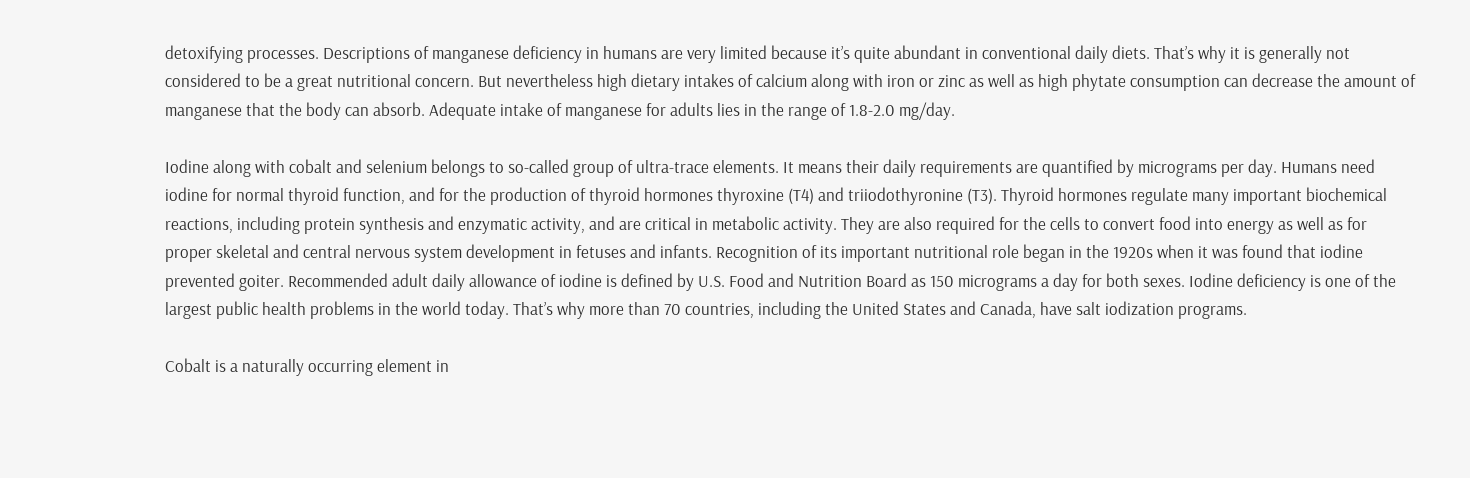detoxifying processes. Descriptions of manganese deficiency in humans are very limited because it’s quite abundant in conventional daily diets. That’s why it is generally not considered to be a great nutritional concern. But nevertheless high dietary intakes of calcium along with iron or zinc as well as high phytate consumption can decrease the amount of manganese that the body can absorb. Adequate intake of manganese for adults lies in the range of 1.8-2.0 mg/day.

Iodine along with cobalt and selenium belongs to so-called group of ultra-trace elements. It means their daily requirements are quantified by micrograms per day. Humans need iodine for normal thyroid function, and for the production of thyroid hormones thyroxine (T4) and triiodothyronine (T3). Thyroid hormones regulate many important biochemical reactions, including protein synthesis and enzymatic activity, and are critical in metabolic activity. They are also required for the cells to convert food into energy as well as for proper skeletal and central nervous system development in fetuses and infants. Recognition of its important nutritional role began in the 1920s when it was found that iodine prevented goiter. Recommended adult daily allowance of iodine is defined by U.S. Food and Nutrition Board as 150 micrograms a day for both sexes. Iodine deficiency is one of the largest public health problems in the world today. That’s why more than 70 countries, including the United States and Canada, have salt iodization programs.

Cobalt is a naturally occurring element in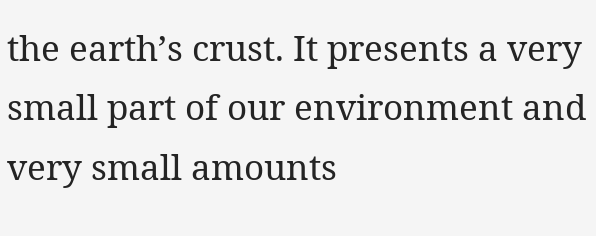the earth’s crust. It presents a very small part of our environment and very small amounts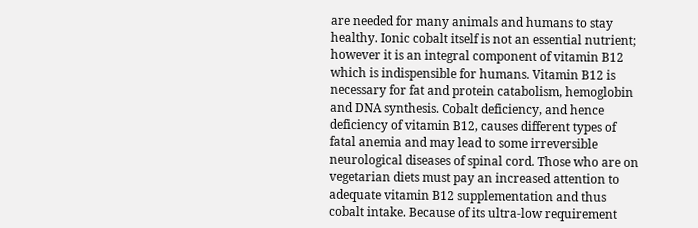are needed for many animals and humans to stay healthy. Ionic cobalt itself is not an essential nutrient; however it is an integral component of vitamin B12 which is indispensible for humans. Vitamin B12 is necessary for fat and protein catabolism, hemoglobin and DNA synthesis. Cobalt deficiency, and hence deficiency of vitamin B12, causes different types of fatal anemia and may lead to some irreversible neurological diseases of spinal cord. Those who are on vegetarian diets must pay an increased attention to adequate vitamin B12 supplementation and thus cobalt intake. Because of its ultra-low requirement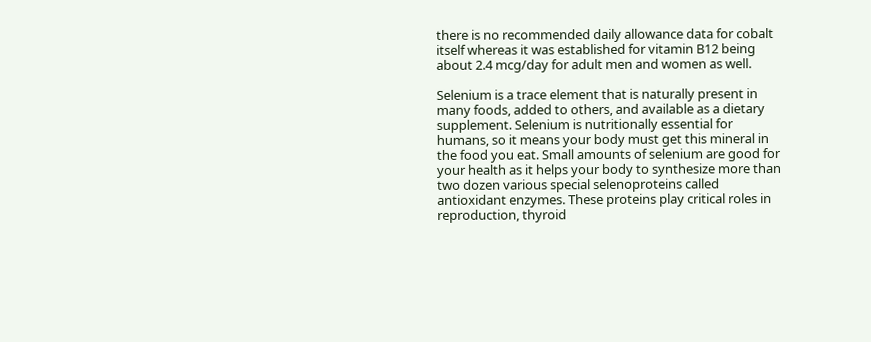there is no recommended daily allowance data for cobalt itself whereas it was established for vitamin B12 being about 2.4 mcg/day for adult men and women as well.

Selenium is a trace element that is naturally present in many foods, added to others, and available as a dietary supplement. Selenium is nutritionally essential for humans, so it means your body must get this mineral in the food you eat. Small amounts of selenium are good for your health as it helps your body to synthesize more than two dozen various special selenoproteins called antioxidant enzymes. These proteins play critical roles in reproduction, thyroid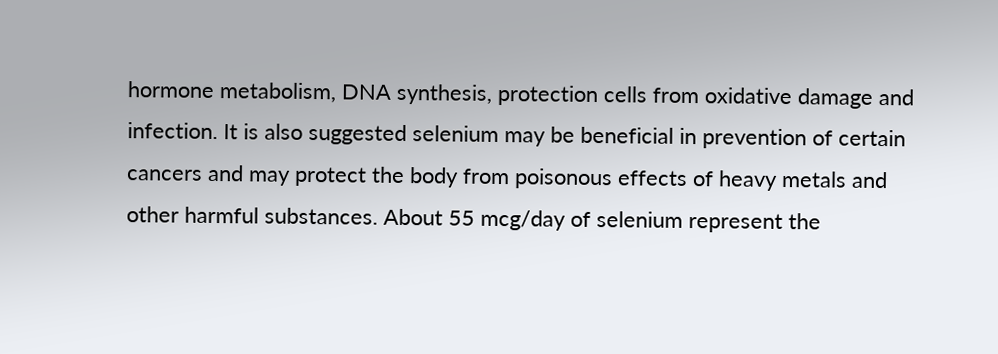hormone metabolism, DNA synthesis, protection cells from oxidative damage and infection. It is also suggested selenium may be beneficial in prevention of certain cancers and may protect the body from poisonous effects of heavy metals and other harmful substances. About 55 mcg/day of selenium represent the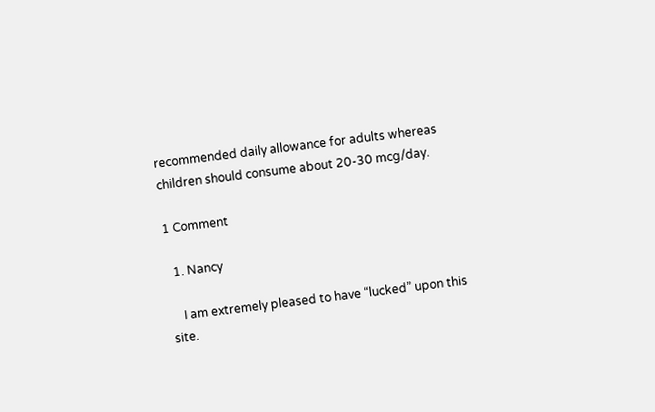recommended daily allowance for adults whereas children should consume about 20-30 mcg/day.

1 Comment

  1. Nancy

    I am extremely pleased to have “lucked” upon this site.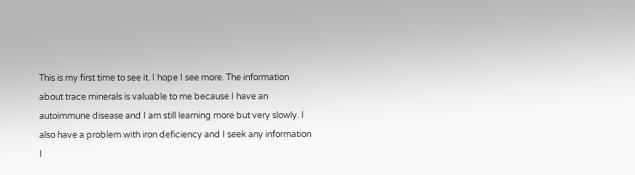This is my first time to see it. I hope I see more. The information about trace minerals is valuable to me because I have an autoimmune disease and I am still learning more but very slowly. I also have a problem with iron deficiency and I seek any information I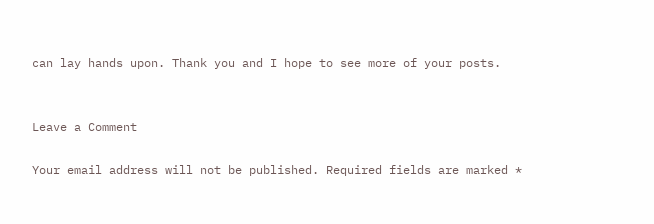can lay hands upon. Thank you and I hope to see more of your posts.


Leave a Comment

Your email address will not be published. Required fields are marked *